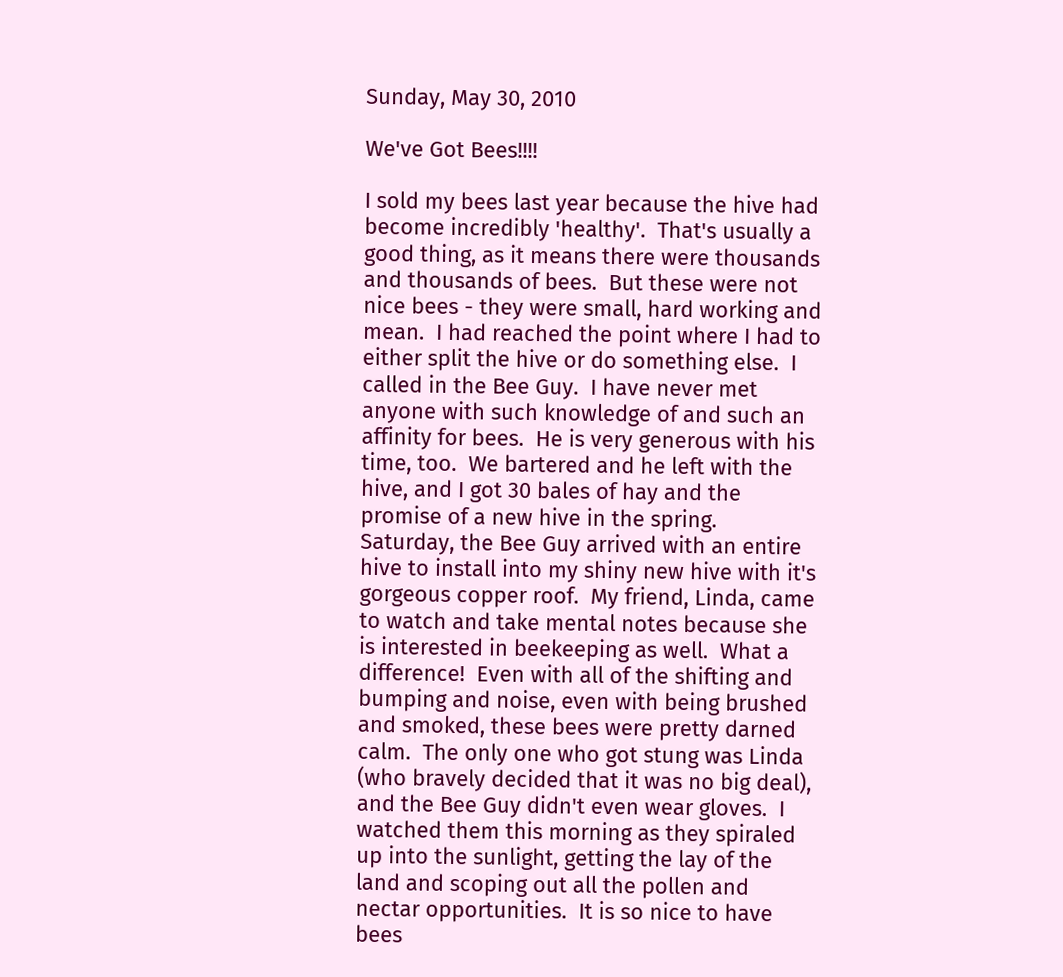Sunday, May 30, 2010

We've Got Bees!!!!

I sold my bees last year because the hive had become incredibly 'healthy'.  That's usually a good thing, as it means there were thousands and thousands of bees.  But these were not nice bees - they were small, hard working and mean.  I had reached the point where I had to either split the hive or do something else.  I called in the Bee Guy.  I have never met anyone with such knowledge of and such an affinity for bees.  He is very generous with his time, too.  We bartered and he left with the hive, and I got 30 bales of hay and the promise of a new hive in the spring.  Saturday, the Bee Guy arrived with an entire hive to install into my shiny new hive with it's gorgeous copper roof.  My friend, Linda, came to watch and take mental notes because she is interested in beekeeping as well.  What a difference!  Even with all of the shifting and bumping and noise, even with being brushed and smoked, these bees were pretty darned calm.  The only one who got stung was Linda (who bravely decided that it was no big deal), and the Bee Guy didn't even wear gloves.  I watched them this morning as they spiraled up into the sunlight, getting the lay of the land and scoping out all the pollen and nectar opportunities.  It is so nice to have bees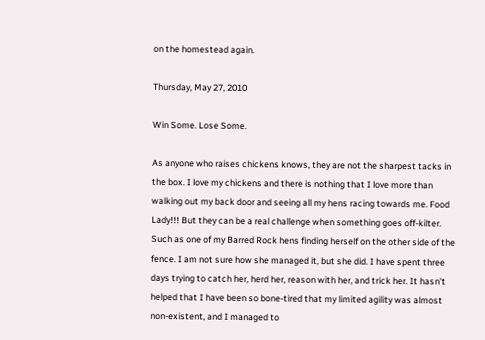on the homestead again.

Thursday, May 27, 2010

Win Some. Lose Some.

As anyone who raises chickens knows, they are not the sharpest tacks in the box. I love my chickens and there is nothing that I love more than walking out my back door and seeing all my hens racing towards me. Food Lady!!! But they can be a real challenge when something goes off-kilter. Such as one of my Barred Rock hens finding herself on the other side of the fence. I am not sure how she managed it, but she did. I have spent three days trying to catch her, herd her, reason with her, and trick her. It hasn't helped that I have been so bone-tired that my limited agility was almost non-existent, and I managed to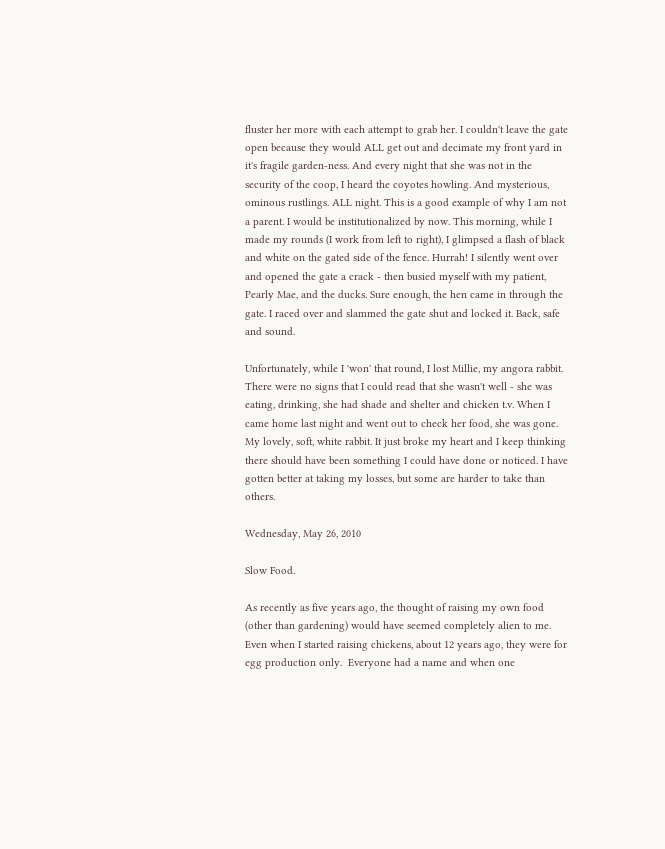fluster her more with each attempt to grab her. I couldn't leave the gate open because they would ALL get out and decimate my front yard in it's fragile garden-ness. And every night that she was not in the security of the coop, I heard the coyotes howling. And mysterious, ominous rustlings. ALL night. This is a good example of why I am not a parent. I would be institutionalized by now. This morning, while I made my rounds (I work from left to right), I glimpsed a flash of black and white on the gated side of the fence. Hurrah! I silently went over and opened the gate a crack - then busied myself with my patient, Pearly Mae, and the ducks. Sure enough, the hen came in through the gate. I raced over and slammed the gate shut and locked it. Back, safe and sound.

Unfortunately, while I 'won' that round, I lost Millie, my angora rabbit. There were no signs that I could read that she wasn't well - she was eating, drinking, she had shade and shelter and chicken t.v. When I came home last night and went out to check her food, she was gone. My lovely, soft, white rabbit. It just broke my heart and I keep thinking there should have been something I could have done or noticed. I have gotten better at taking my losses, but some are harder to take than others.

Wednesday, May 26, 2010

Slow Food.

As recently as five years ago, the thought of raising my own food (other than gardening) would have seemed completely alien to me.  Even when I started raising chickens, about 12 years ago, they were for egg production only.  Everyone had a name and when one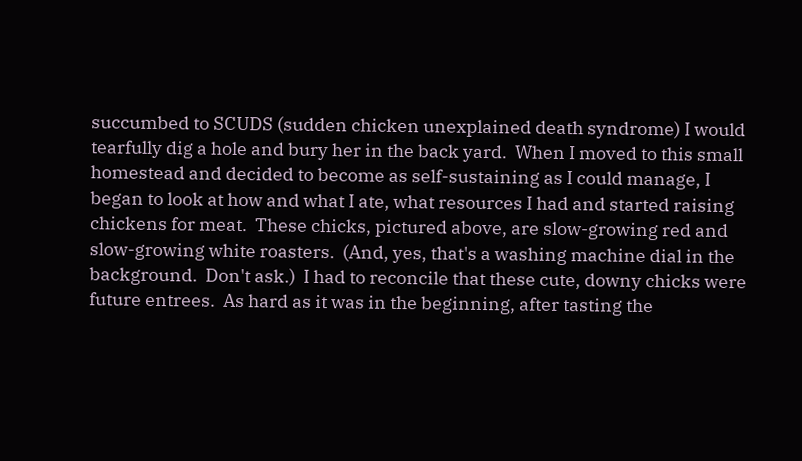succumbed to SCUDS (sudden chicken unexplained death syndrome) I would tearfully dig a hole and bury her in the back yard.  When I moved to this small homestead and decided to become as self-sustaining as I could manage, I began to look at how and what I ate, what resources I had and started raising chickens for meat.  These chicks, pictured above, are slow-growing red and slow-growing white roasters.  (And, yes, that's a washing machine dial in the background.  Don't ask.)  I had to reconcile that these cute, downy chicks were future entrees.  As hard as it was in the beginning, after tasting the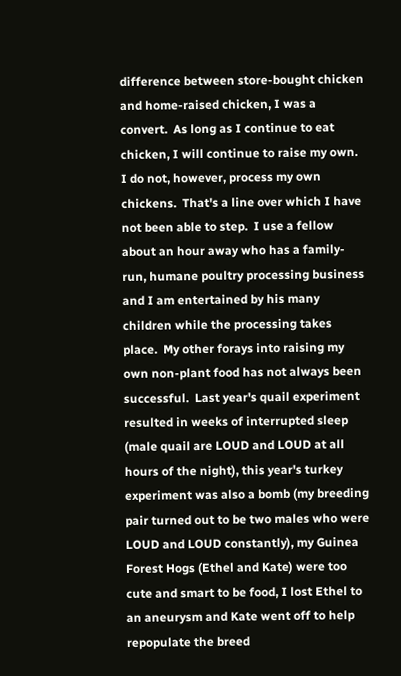difference between store-bought chicken and home-raised chicken, I was a convert.  As long as I continue to eat chicken, I will continue to raise my own.  I do not, however, process my own chickens.  That's a line over which I have not been able to step.  I use a fellow about an hour away who has a family-run, humane poultry processing business and I am entertained by his many children while the processing takes place.  My other forays into raising my own non-plant food has not always been successful.  Last year's quail experiment resulted in weeks of interrupted sleep (male quail are LOUD and LOUD at all hours of the night), this year's turkey experiment was also a bomb (my breeding pair turned out to be two males who were LOUD and LOUD constantly), my Guinea Forest Hogs (Ethel and Kate) were too cute and smart to be food, I lost Ethel to an aneurysm and Kate went off to help repopulate the breed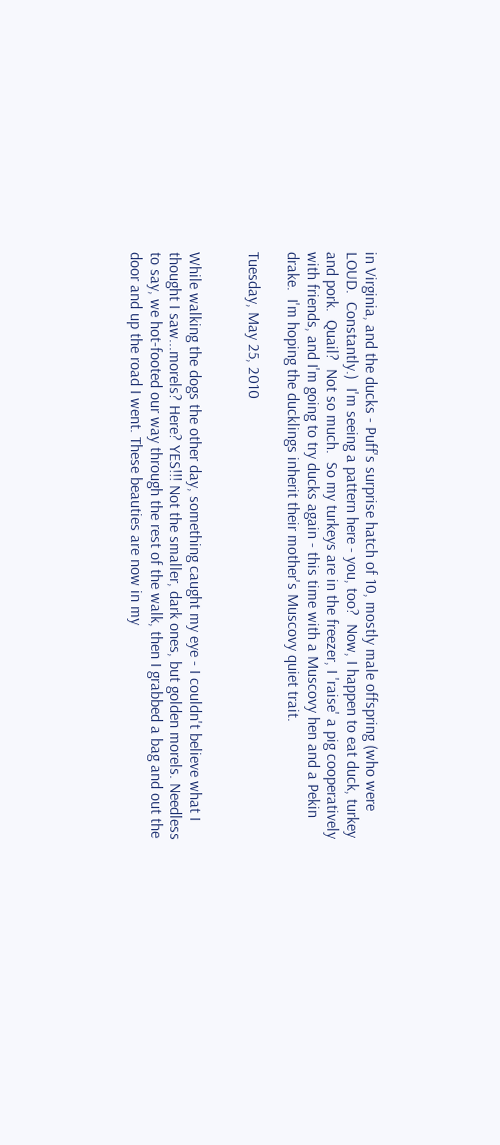in Virginia, and the ducks - Puff's surprise hatch of 10, mostly male offspring (who were LOUD.  Constantly.)  I'm seeing a pattern here - you, too?  Now, I happen to eat duck, turkey and pork.  Quail?  Not so much.  So my turkeys are in the freezer, I 'raise' a pig cooperatively with friends, and I'm going to try ducks again - this time with a Muscovy hen and a Pekin drake.  I'm hoping the ducklings inherit their mother's Muscovy quiet trait.

Tuesday, May 25, 2010


While walking the dogs the other day, something caught my eye - I couldn't believe what I thought I saw...morels? Here? YES!!! Not the smaller, dark ones, but golden morels. Needless to say, we hot-footed our way through the rest of the walk, then I grabbed a bag and out the door and up the road I went. These beauties are now in my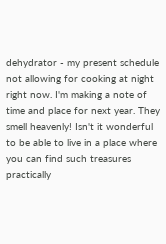dehydrator - my present schedule not allowing for cooking at night right now. I'm making a note of time and place for next year. They smell heavenly! Isn't it wonderful to be able to live in a place where you can find such treasures practically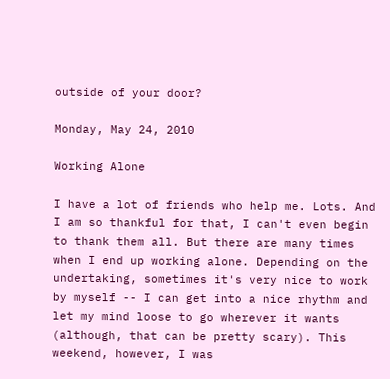outside of your door?

Monday, May 24, 2010

Working Alone

I have a lot of friends who help me. Lots. And I am so thankful for that, I can't even begin to thank them all. But there are many times when I end up working alone. Depending on the undertaking, sometimes it's very nice to work by myself -- I can get into a nice rhythm and let my mind loose to go wherever it wants (although, that can be pretty scary). This weekend, however, I was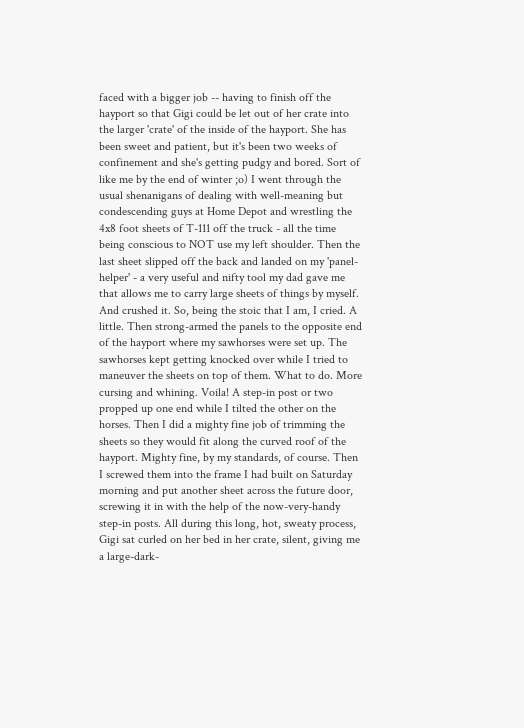faced with a bigger job -- having to finish off the hayport so that Gigi could be let out of her crate into the larger 'crate' of the inside of the hayport. She has been sweet and patient, but it's been two weeks of confinement and she's getting pudgy and bored. Sort of like me by the end of winter ;o) I went through the usual shenanigans of dealing with well-meaning but condescending guys at Home Depot and wrestling the 4x8 foot sheets of T-111 off the truck - all the time being conscious to NOT use my left shoulder. Then the last sheet slipped off the back and landed on my 'panel-helper' - a very useful and nifty tool my dad gave me that allows me to carry large sheets of things by myself. And crushed it. So, being the stoic that I am, I cried. A little. Then strong-armed the panels to the opposite end of the hayport where my sawhorses were set up. The sawhorses kept getting knocked over while I tried to maneuver the sheets on top of them. What to do. More cursing and whining. Voila! A step-in post or two propped up one end while I tilted the other on the horses. Then I did a mighty fine job of trimming the sheets so they would fit along the curved roof of the hayport. Mighty fine, by my standards, of course. Then I screwed them into the frame I had built on Saturday morning and put another sheet across the future door, screwing it in with the help of the now-very-handy step-in posts. All during this long, hot, sweaty process, Gigi sat curled on her bed in her crate, silent, giving me a large-dark-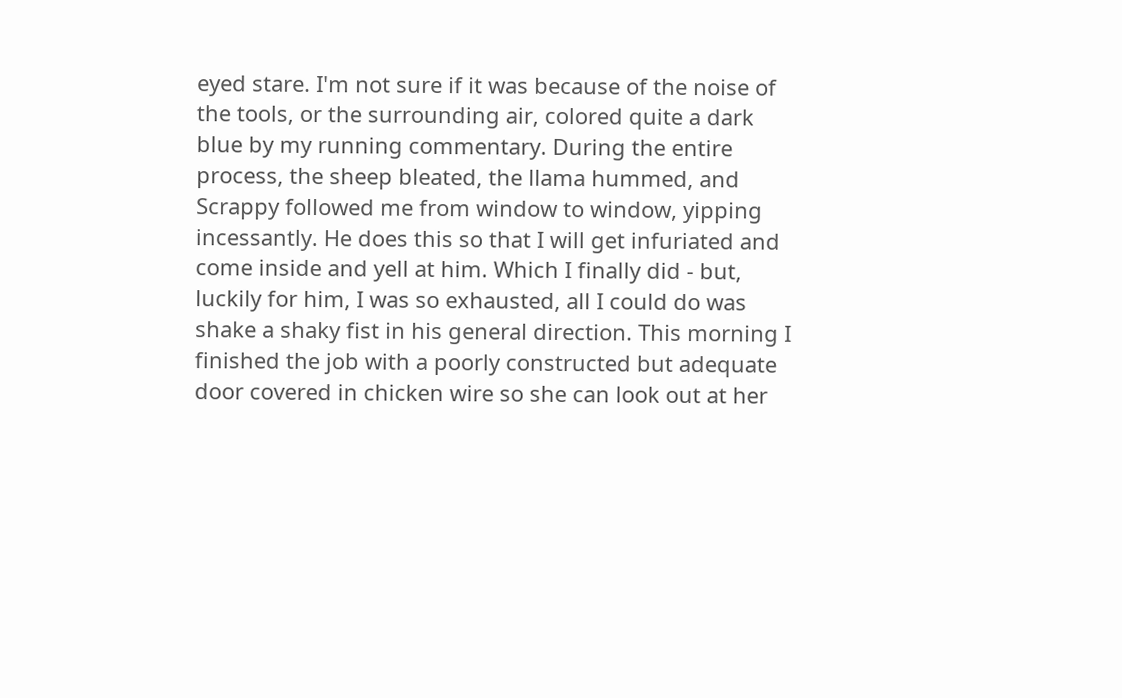eyed stare. I'm not sure if it was because of the noise of the tools, or the surrounding air, colored quite a dark blue by my running commentary. During the entire process, the sheep bleated, the llama hummed, and Scrappy followed me from window to window, yipping incessantly. He does this so that I will get infuriated and come inside and yell at him. Which I finally did - but, luckily for him, I was so exhausted, all I could do was shake a shaky fist in his general direction. This morning I finished the job with a poorly constructed but adequate door covered in chicken wire so she can look out at her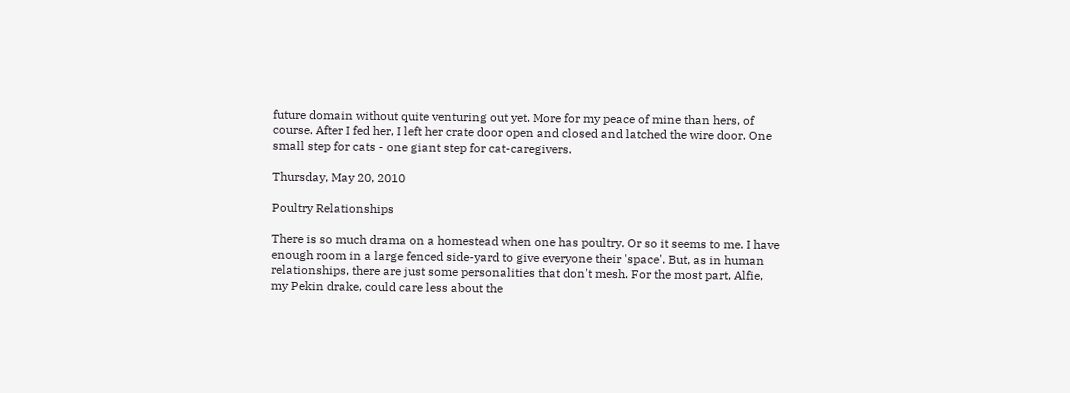future domain without quite venturing out yet. More for my peace of mine than hers, of course. After I fed her, I left her crate door open and closed and latched the wire door. One small step for cats - one giant step for cat-caregivers.

Thursday, May 20, 2010

Poultry Relationships

There is so much drama on a homestead when one has poultry. Or so it seems to me. I have enough room in a large fenced side-yard to give everyone their 'space'. But, as in human relationships, there are just some personalities that don't mesh. For the most part, Alfie, my Pekin drake, could care less about the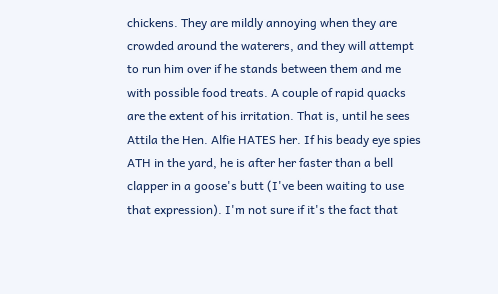chickens. They are mildly annoying when they are crowded around the waterers, and they will attempt to run him over if he stands between them and me with possible food treats. A couple of rapid quacks are the extent of his irritation. That is, until he sees Attila the Hen. Alfie HATES her. If his beady eye spies ATH in the yard, he is after her faster than a bell clapper in a goose's butt (I've been waiting to use that expression). I'm not sure if it's the fact that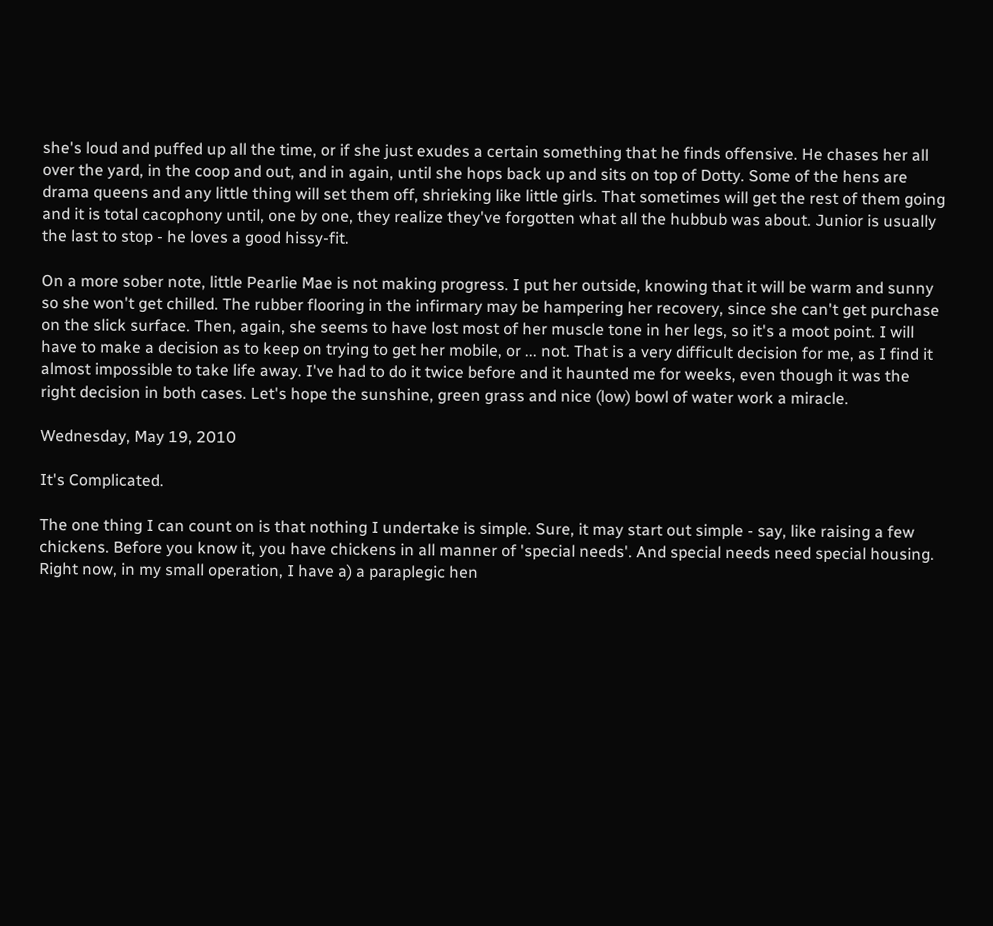she's loud and puffed up all the time, or if she just exudes a certain something that he finds offensive. He chases her all over the yard, in the coop and out, and in again, until she hops back up and sits on top of Dotty. Some of the hens are drama queens and any little thing will set them off, shrieking like little girls. That sometimes will get the rest of them going and it is total cacophony until, one by one, they realize they've forgotten what all the hubbub was about. Junior is usually the last to stop - he loves a good hissy-fit.

On a more sober note, little Pearlie Mae is not making progress. I put her outside, knowing that it will be warm and sunny so she won't get chilled. The rubber flooring in the infirmary may be hampering her recovery, since she can't get purchase on the slick surface. Then, again, she seems to have lost most of her muscle tone in her legs, so it's a moot point. I will have to make a decision as to keep on trying to get her mobile, or ... not. That is a very difficult decision for me, as I find it almost impossible to take life away. I've had to do it twice before and it haunted me for weeks, even though it was the right decision in both cases. Let's hope the sunshine, green grass and nice (low) bowl of water work a miracle.

Wednesday, May 19, 2010

It's Complicated.

The one thing I can count on is that nothing I undertake is simple. Sure, it may start out simple - say, like raising a few chickens. Before you know it, you have chickens in all manner of 'special needs'. And special needs need special housing. Right now, in my small operation, I have a) a paraplegic hen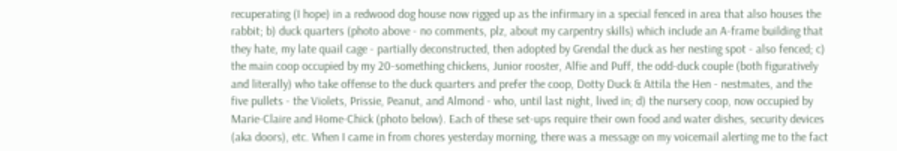recuperating (I hope) in a redwood dog house now rigged up as the infirmary in a special fenced in area that also houses the rabbit; b) duck quarters (photo above - no comments, plz, about my carpentry skills) which include an A-frame building that they hate, my late quail cage - partially deconstructed, then adopted by Grendal the duck as her nesting spot - also fenced; c) the main coop occupied by my 20-something chickens, Junior rooster, Alfie and Puff, the odd-duck couple (both figuratively and literally) who take offense to the duck quarters and prefer the coop, Dotty Duck & Attila the Hen - nestmates, and the five pullets - the Violets, Prissie, Peanut, and Almond - who, until last night, lived in; d) the nursery coop, now occupied by Marie-Claire and Home-Chick (photo below). Each of these set-ups require their own food and water dishes, security devices (aka doors), etc. When I came in from chores yesterday morning, there was a message on my voicemail alerting me to the fact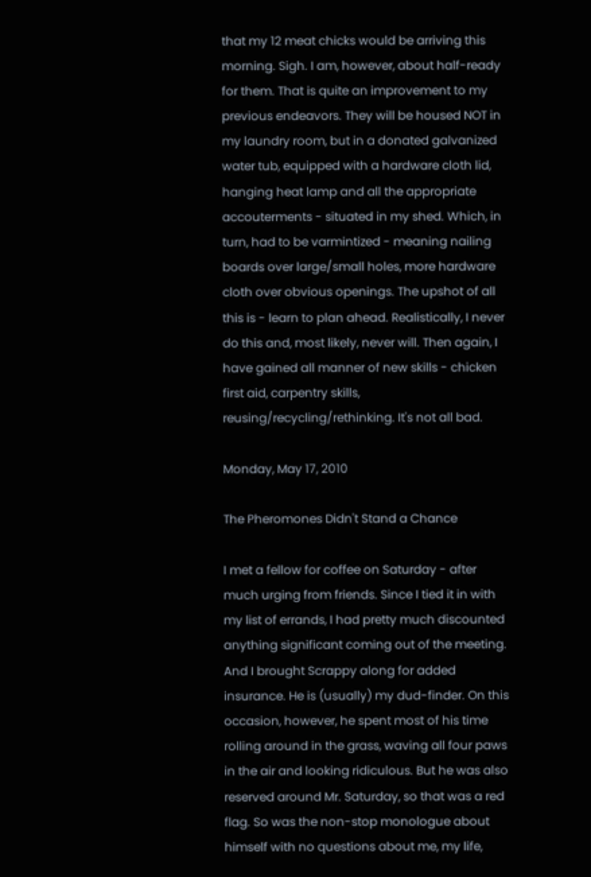that my 12 meat chicks would be arriving this morning. Sigh. I am, however, about half-ready for them. That is quite an improvement to my previous endeavors. They will be housed NOT in my laundry room, but in a donated galvanized water tub, equipped with a hardware cloth lid, hanging heat lamp and all the appropriate accouterments - situated in my shed. Which, in turn, had to be varmintized - meaning nailing boards over large/small holes, more hardware cloth over obvious openings. The upshot of all this is - learn to plan ahead. Realistically, I never do this and, most likely, never will. Then again, I have gained all manner of new skills - chicken first aid, carpentry skills, reusing/recycling/rethinking. It's not all bad.

Monday, May 17, 2010

The Pheromones Didn't Stand a Chance

I met a fellow for coffee on Saturday - after much urging from friends. Since I tied it in with my list of errands, I had pretty much discounted anything significant coming out of the meeting. And I brought Scrappy along for added insurance. He is (usually) my dud-finder. On this occasion, however, he spent most of his time rolling around in the grass, waving all four paws in the air and looking ridiculous. But he was also reserved around Mr. Saturday, so that was a red flag. So was the non-stop monologue about himself with no questions about me, my life,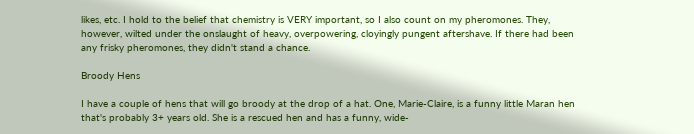likes, etc. I hold to the belief that chemistry is VERY important, so I also count on my pheromones. They, however, wilted under the onslaught of heavy, overpowering, cloyingly pungent aftershave. If there had been any frisky pheromones, they didn't stand a chance.

Broody Hens

I have a couple of hens that will go broody at the drop of a hat. One, Marie-Claire, is a funny little Maran hen that's probably 3+ years old. She is a rescued hen and has a funny, wide-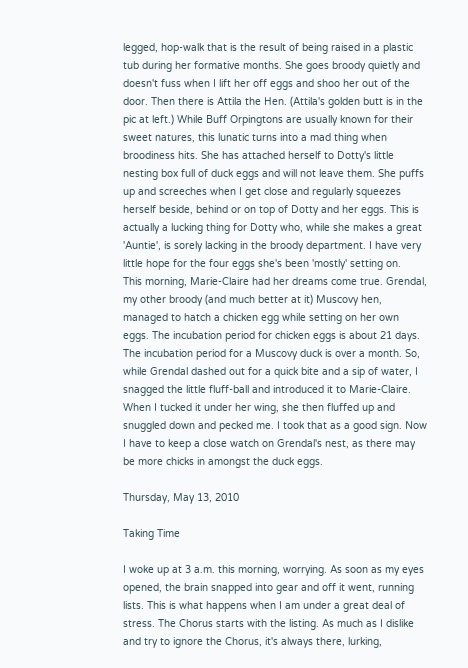legged, hop-walk that is the result of being raised in a plastic tub during her formative months. She goes broody quietly and doesn't fuss when I lift her off eggs and shoo her out of the door. Then there is Attila the Hen. (Attila's golden butt is in the pic at left.) While Buff Orpingtons are usually known for their sweet natures, this lunatic turns into a mad thing when broodiness hits. She has attached herself to Dotty's little nesting box full of duck eggs and will not leave them. She puffs up and screeches when I get close and regularly squeezes herself beside, behind or on top of Dotty and her eggs. This is actually a lucking thing for Dotty who, while she makes a great 'Auntie', is sorely lacking in the broody department. I have very little hope for the four eggs she's been 'mostly' setting on.
This morning, Marie-Claire had her dreams come true. Grendal, my other broody (and much better at it) Muscovy hen, managed to hatch a chicken egg while setting on her own eggs. The incubation period for chicken eggs is about 21 days. The incubation period for a Muscovy duck is over a month. So, while Grendal dashed out for a quick bite and a sip of water, I snagged the little fluff-ball and introduced it to Marie-Claire. When I tucked it under her wing, she then fluffed up and snuggled down and pecked me. I took that as a good sign. Now I have to keep a close watch on Grendal's nest, as there may be more chicks in amongst the duck eggs.

Thursday, May 13, 2010

Taking Time

I woke up at 3 a.m. this morning, worrying. As soon as my eyes opened, the brain snapped into gear and off it went, running lists. This is what happens when I am under a great deal of stress. The Chorus starts with the listing. As much as I dislike and try to ignore the Chorus, it's always there, lurking,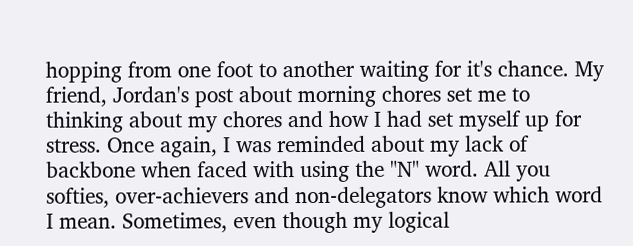hopping from one foot to another waiting for it's chance. My friend, Jordan's post about morning chores set me to thinking about my chores and how I had set myself up for stress. Once again, I was reminded about my lack of backbone when faced with using the "N" word. All you softies, over-achievers and non-delegators know which word I mean. Sometimes, even though my logical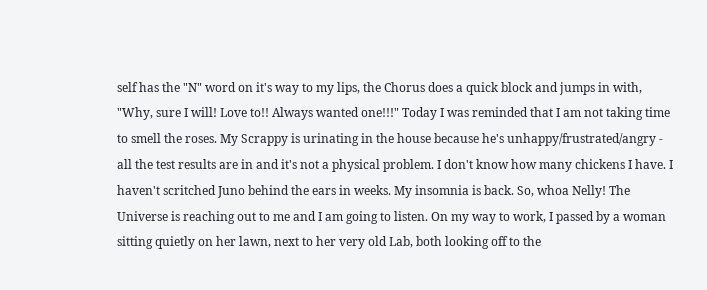self has the "N" word on it's way to my lips, the Chorus does a quick block and jumps in with, "Why, sure I will! Love to!! Always wanted one!!!" Today I was reminded that I am not taking time to smell the roses. My Scrappy is urinating in the house because he's unhappy/frustrated/angry - all the test results are in and it's not a physical problem. I don't know how many chickens I have. I haven't scritched Juno behind the ears in weeks. My insomnia is back. So, whoa Nelly! The Universe is reaching out to me and I am going to listen. On my way to work, I passed by a woman sitting quietly on her lawn, next to her very old Lab, both looking off to the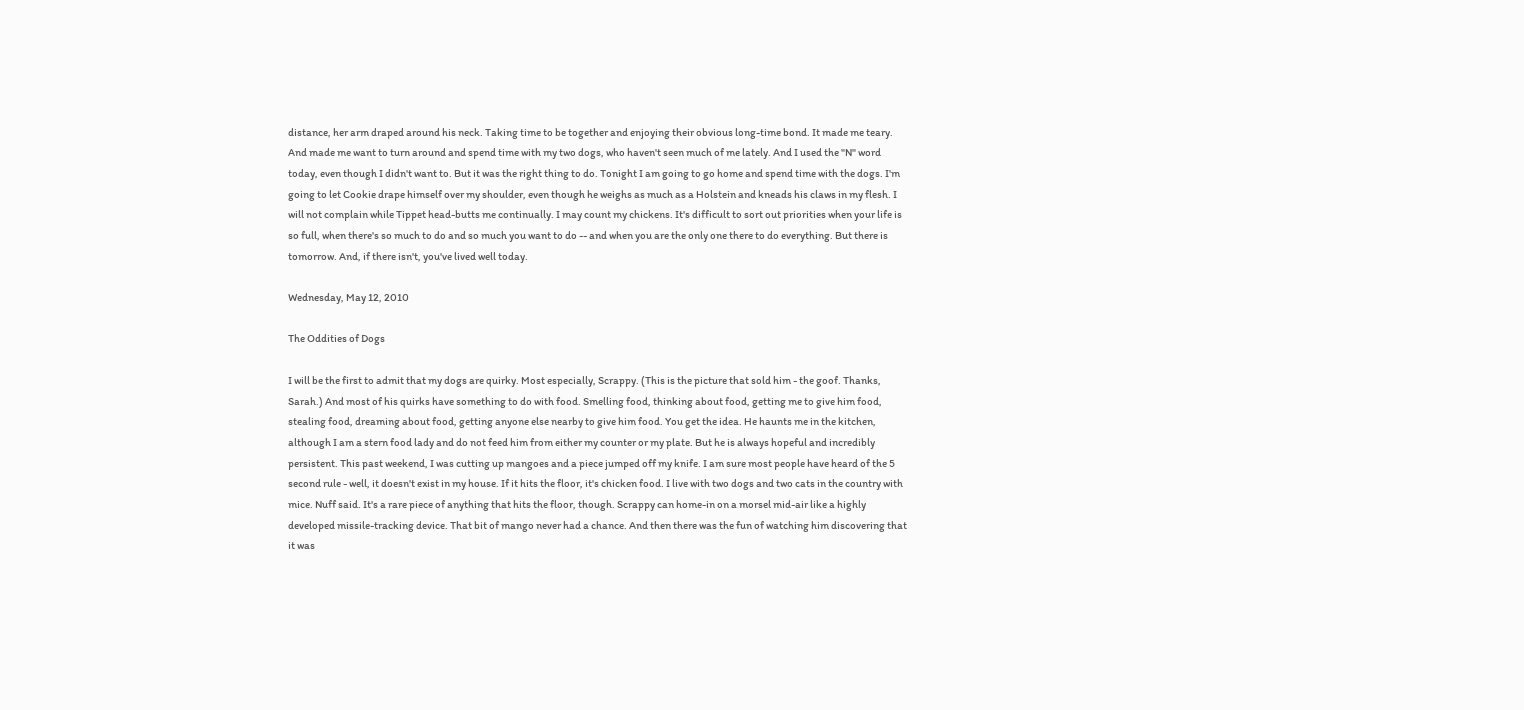distance, her arm draped around his neck. Taking time to be together and enjoying their obvious long-time bond. It made me teary. And made me want to turn around and spend time with my two dogs, who haven't seen much of me lately. And I used the "N" word today, even though I didn't want to. But it was the right thing to do. Tonight I am going to go home and spend time with the dogs. I'm going to let Cookie drape himself over my shoulder, even though he weighs as much as a Holstein and kneads his claws in my flesh. I will not complain while Tippet head-butts me continually. I may count my chickens. It's difficult to sort out priorities when your life is so full, when there's so much to do and so much you want to do -- and when you are the only one there to do everything. But there is tomorrow. And, if there isn't, you've lived well today.

Wednesday, May 12, 2010

The Oddities of Dogs

I will be the first to admit that my dogs are quirky. Most especially, Scrappy. (This is the picture that sold him - the goof. Thanks, Sarah.) And most of his quirks have something to do with food. Smelling food, thinking about food, getting me to give him food, stealing food, dreaming about food, getting anyone else nearby to give him food. You get the idea. He haunts me in the kitchen, although I am a stern food lady and do not feed him from either my counter or my plate. But he is always hopeful and incredibly persistent. This past weekend, I was cutting up mangoes and a piece jumped off my knife. I am sure most people have heard of the 5 second rule - well, it doesn't exist in my house. If it hits the floor, it's chicken food. I live with two dogs and two cats in the country with mice. Nuff said. It's a rare piece of anything that hits the floor, though. Scrappy can home-in on a morsel mid-air like a highly developed missile-tracking device. That bit of mango never had a chance. And then there was the fun of watching him discovering that it was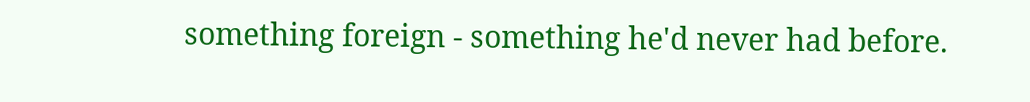something foreign - something he'd never had before.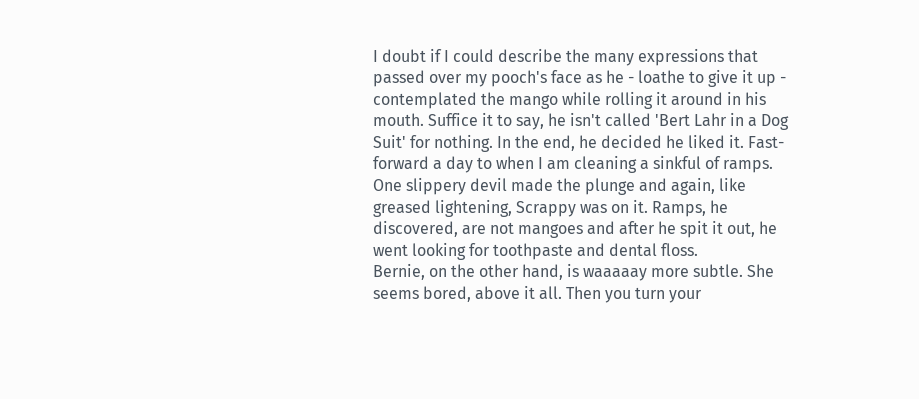I doubt if I could describe the many expressions that passed over my pooch's face as he - loathe to give it up - contemplated the mango while rolling it around in his mouth. Suffice it to say, he isn't called 'Bert Lahr in a Dog Suit' for nothing. In the end, he decided he liked it. Fast-forward a day to when I am cleaning a sinkful of ramps. One slippery devil made the plunge and again, like greased lightening, Scrappy was on it. Ramps, he discovered, are not mangoes and after he spit it out, he went looking for toothpaste and dental floss.
Bernie, on the other hand, is waaaaay more subtle. She seems bored, above it all. Then you turn your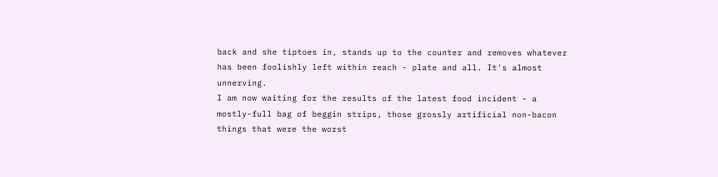back and she tiptoes in, stands up to the counter and removes whatever has been foolishly left within reach - plate and all. It's almost unnerving.
I am now waiting for the results of the latest food incident - a mostly-full bag of beggin strips, those grossly artificial non-bacon things that were the worst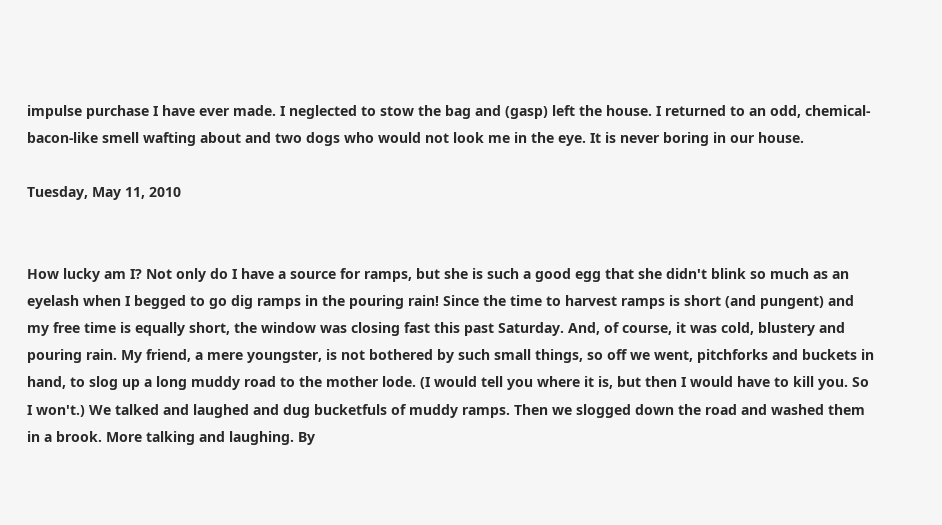impulse purchase I have ever made. I neglected to stow the bag and (gasp) left the house. I returned to an odd, chemical-bacon-like smell wafting about and two dogs who would not look me in the eye. It is never boring in our house.

Tuesday, May 11, 2010


How lucky am I? Not only do I have a source for ramps, but she is such a good egg that she didn't blink so much as an eyelash when I begged to go dig ramps in the pouring rain! Since the time to harvest ramps is short (and pungent) and my free time is equally short, the window was closing fast this past Saturday. And, of course, it was cold, blustery and pouring rain. My friend, a mere youngster, is not bothered by such small things, so off we went, pitchforks and buckets in hand, to slog up a long muddy road to the mother lode. (I would tell you where it is, but then I would have to kill you. So I won't.) We talked and laughed and dug bucketfuls of muddy ramps. Then we slogged down the road and washed them in a brook. More talking and laughing. By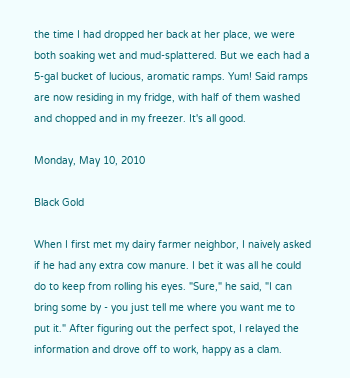the time I had dropped her back at her place, we were both soaking wet and mud-splattered. But we each had a 5-gal bucket of lucious, aromatic ramps. Yum! Said ramps are now residing in my fridge, with half of them washed and chopped and in my freezer. It's all good.

Monday, May 10, 2010

Black Gold

When I first met my dairy farmer neighbor, I naively asked if he had any extra cow manure. I bet it was all he could do to keep from rolling his eyes. "Sure," he said, "I can bring some by - you just tell me where you want me to put it." After figuring out the perfect spot, I relayed the information and drove off to work, happy as a clam.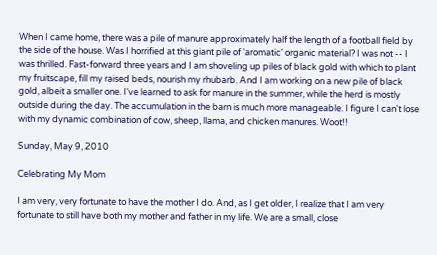When I came home, there was a pile of manure approximately half the length of a football field by the side of the house. Was I horrified at this giant pile of 'aromatic' organic material? I was not -- I was thrilled. Fast-forward three years and I am shoveling up piles of black gold with which to plant my fruitscape, fill my raised beds, nourish my rhubarb. And I am working on a new pile of black gold, albeit a smaller one. I've learned to ask for manure in the summer, while the herd is mostly outside during the day. The accumulation in the barn is much more manageable. I figure I can't lose with my dynamic combination of cow, sheep, llama, and chicken manures. Woot!!

Sunday, May 9, 2010

Celebrating My Mom

I am very, very fortunate to have the mother I do. And, as I get older, I realize that I am very fortunate to still have both my mother and father in my life. We are a small, close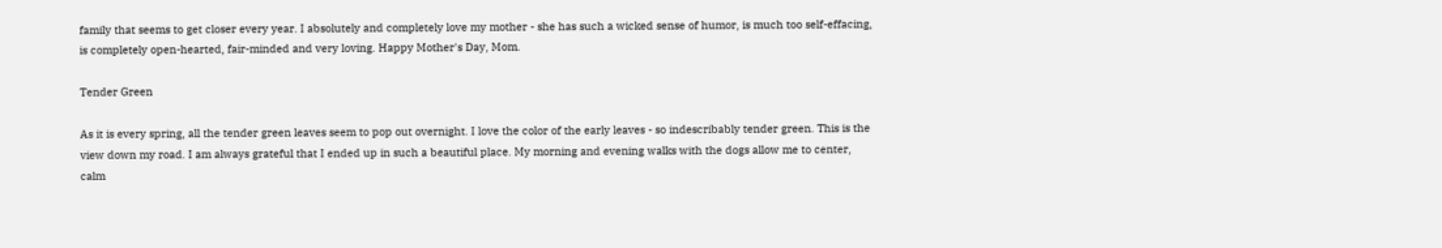family that seems to get closer every year. I absolutely and completely love my mother - she has such a wicked sense of humor, is much too self-effacing, is completely open-hearted, fair-minded and very loving. Happy Mother's Day, Mom.

Tender Green

As it is every spring, all the tender green leaves seem to pop out overnight. I love the color of the early leaves - so indescribably tender green. This is the view down my road. I am always grateful that I ended up in such a beautiful place. My morning and evening walks with the dogs allow me to center, calm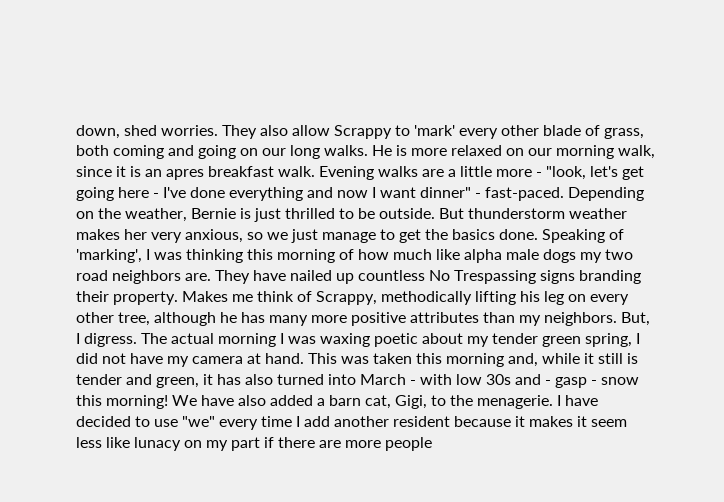down, shed worries. They also allow Scrappy to 'mark' every other blade of grass, both coming and going on our long walks. He is more relaxed on our morning walk, since it is an apres breakfast walk. Evening walks are a little more - "look, let's get going here - I've done everything and now I want dinner" - fast-paced. Depending on the weather, Bernie is just thrilled to be outside. But thunderstorm weather makes her very anxious, so we just manage to get the basics done. Speaking of 'marking', I was thinking this morning of how much like alpha male dogs my two road neighbors are. They have nailed up countless No Trespassing signs branding their property. Makes me think of Scrappy, methodically lifting his leg on every other tree, although he has many more positive attributes than my neighbors. But, I digress. The actual morning I was waxing poetic about my tender green spring, I did not have my camera at hand. This was taken this morning and, while it still is tender and green, it has also turned into March - with low 30s and - gasp - snow this morning! We have also added a barn cat, Gigi, to the menagerie. I have decided to use "we" every time I add another resident because it makes it seem less like lunacy on my part if there are more people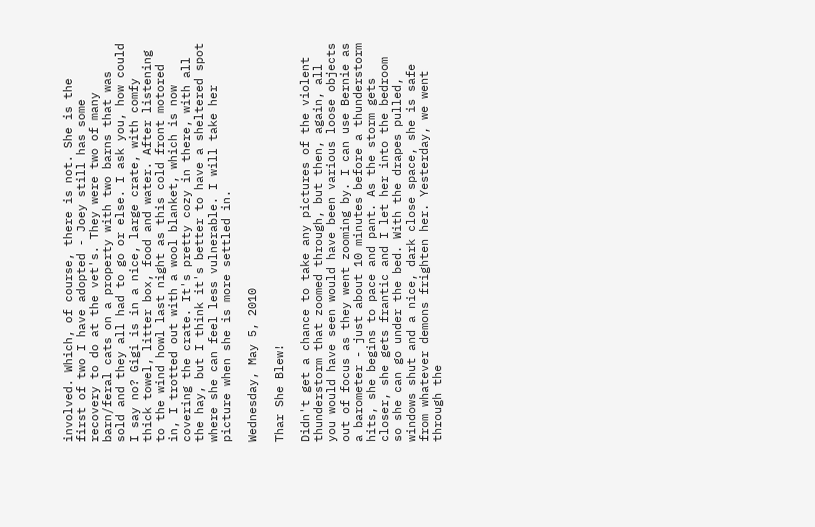involved. Which, of course, there is not. She is the first of two I have adopted - Joey still has some recovery to do at the vet's. They were two of many barn/feral cats on a property with two barns that was sold and they all had to go or else. I ask you, how could I say no? Gigi is in a nice, large crate, with comfy thick towel, litter box, food and water. After listening to the wind howl last night as this cold front motored in, I trotted out with a wool blanket, which is now covering the crate. It's pretty cozy in there, with all the hay, but I think it's better to have a sheltered spot where she can feel less vulnerable. I will take her picture when she is more settled in.

Wednesday, May 5, 2010

Thar She Blew!

Didn't get a chance to take any pictures of the violent thunderstorm that zoomed through, but then, again, all you would have seen would have been various loose objects out of focus as they went zooming by. I can use Bernie as a barometer - just about 10 minutes before a thunderstorm hits, she begins to pace and pant. As the storm gets closer, she gets frantic and I let her into the bedroom so she can go under the bed. With the drapes pulled, windows shut and a nice, dark close space, she is safe from whatever demons frighten her. Yesterday, we went through the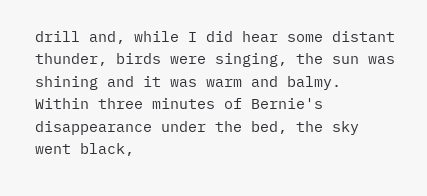drill and, while I did hear some distant thunder, birds were singing, the sun was shining and it was warm and balmy. Within three minutes of Bernie's disappearance under the bed, the sky went black,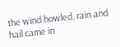the wind howled, rain and hail came in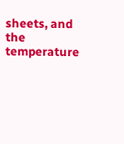sheets, and the temperature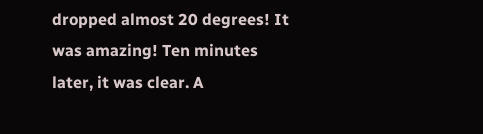dropped almost 20 degrees! It was amazing! Ten minutes later, it was clear. A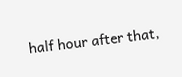half hour after that,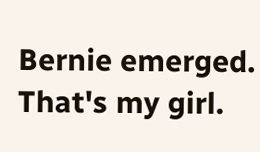Bernie emerged. That's my girl.